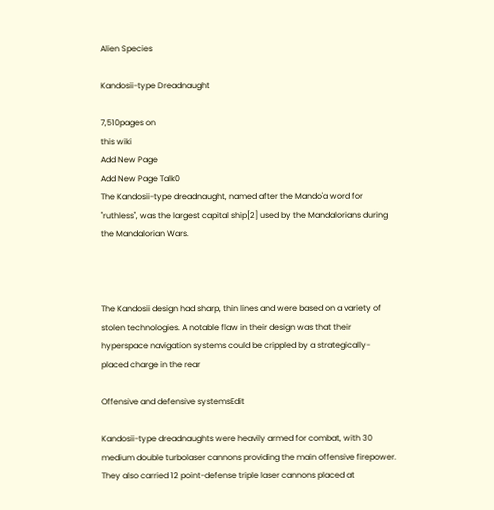Alien Species

Kandosii-type Dreadnaught

7,510pages on
this wiki
Add New Page
Add New Page Talk0
The Kandosii-type dreadnaught, named after the Mando'a word for "ruthless", was the largest capital ship[2] used by the Mandalorians during the Mandalorian Wars.



The Kandosii design had sharp, thin lines and were based on a variety of stolen technologies. A notable flaw in their design was that their hyperspace navigation systems could be crippled by a strategically-placed charge in the rear

Offensive and defensive systemsEdit

Kandosii-type dreadnaughts were heavily armed for combat, with 30 medium double turbolaser cannons providing the main offensive firepower. They also carried 12 point-defense triple laser cannons placed at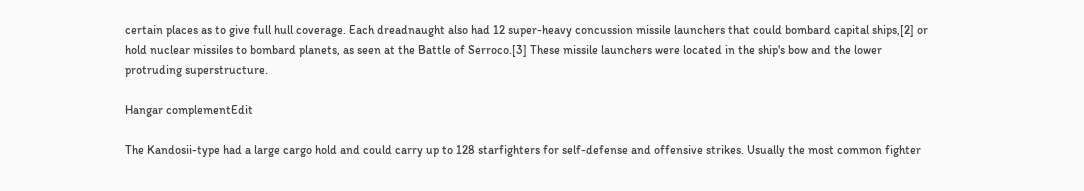certain places as to give full hull coverage. Each dreadnaught also had 12 super-heavy concussion missile launchers that could bombard capital ships,[2] or hold nuclear missiles to bombard planets, as seen at the Battle of Serroco.[3] These missile launchers were located in the ship's bow and the lower protruding superstructure.

Hangar complementEdit

The Kandosii-type had a large cargo hold and could carry up to 128 starfighters for self-defense and offensive strikes. Usually the most common fighter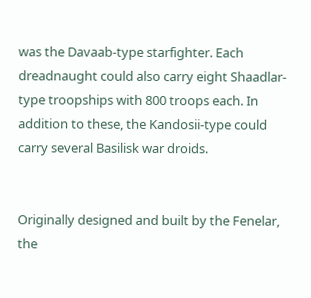was the Davaab-type starfighter. Each dreadnaught could also carry eight Shaadlar-type troopships with 800 troops each. In addition to these, the Kandosii-type could carry several Basilisk war droids.


Originally designed and built by the Fenelar, the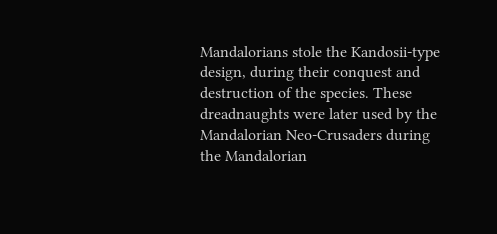Mandalorians stole the Kandosii-type design, during their conquest and destruction of the species. These dreadnaughts were later used by the Mandalorian Neo-Crusaders during the Mandalorian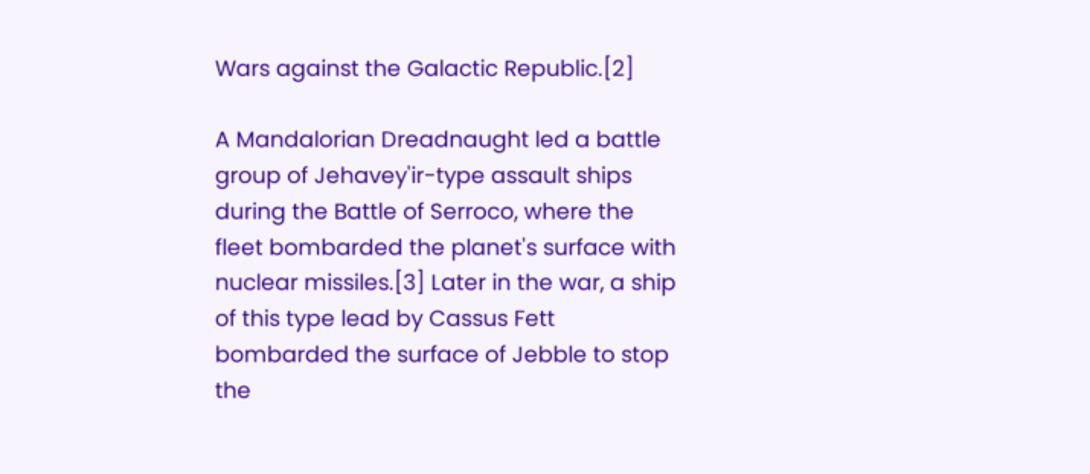Wars against the Galactic Republic.[2]

A Mandalorian Dreadnaught led a battle group of Jehavey'ir-type assault ships during the Battle of Serroco, where the fleet bombarded the planet's surface with nuclear missiles.[3] Later in the war, a ship of this type lead by Cassus Fett bombarded the surface of Jebble to stop the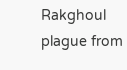Rakghoul plague from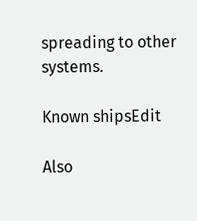spreading to other systems.

Known shipsEdit

Also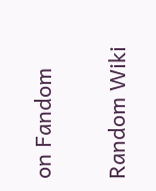on Fandom

Random Wiki